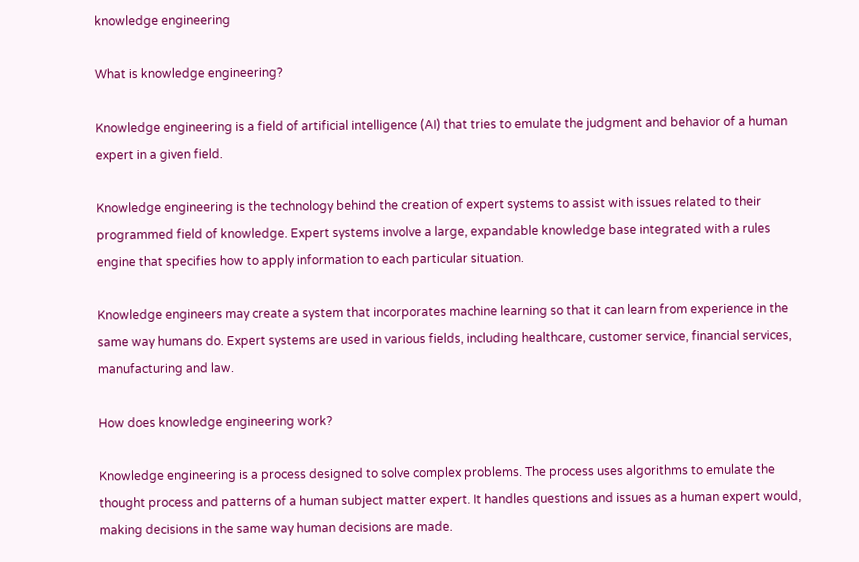knowledge engineering

What is knowledge engineering?

Knowledge engineering is a field of artificial intelligence (AI) that tries to emulate the judgment and behavior of a human expert in a given field.

Knowledge engineering is the technology behind the creation of expert systems to assist with issues related to their programmed field of knowledge. Expert systems involve a large, expandable knowledge base integrated with a rules engine that specifies how to apply information to each particular situation.

Knowledge engineers may create a system that incorporates machine learning so that it can learn from experience in the same way humans do. Expert systems are used in various fields, including healthcare, customer service, financial services, manufacturing and law.

How does knowledge engineering work?

Knowledge engineering is a process designed to solve complex problems. The process uses algorithms to emulate the thought process and patterns of a human subject matter expert. It handles questions and issues as a human expert would, making decisions in the same way human decisions are made.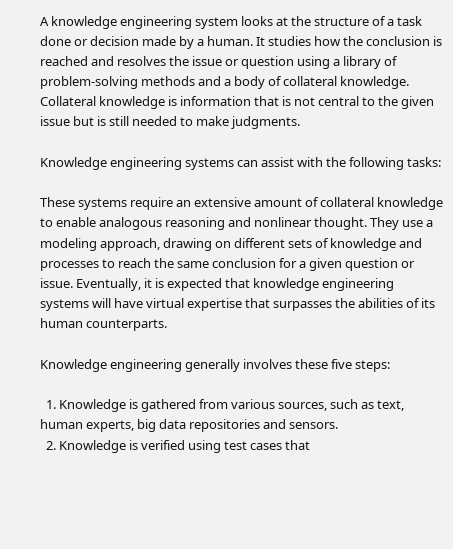A knowledge engineering system looks at the structure of a task done or decision made by a human. It studies how the conclusion is reached and resolves the issue or question using a library of problem-solving methods and a body of collateral knowledge. Collateral knowledge is information that is not central to the given issue but is still needed to make judgments.

Knowledge engineering systems can assist with the following tasks:

These systems require an extensive amount of collateral knowledge to enable analogous reasoning and nonlinear thought. They use a modeling approach, drawing on different sets of knowledge and processes to reach the same conclusion for a given question or issue. Eventually, it is expected that knowledge engineering systems will have virtual expertise that surpasses the abilities of its human counterparts.

Knowledge engineering generally involves these five steps:

  1. Knowledge is gathered from various sources, such as text, human experts, big data repositories and sensors.
  2. Knowledge is verified using test cases that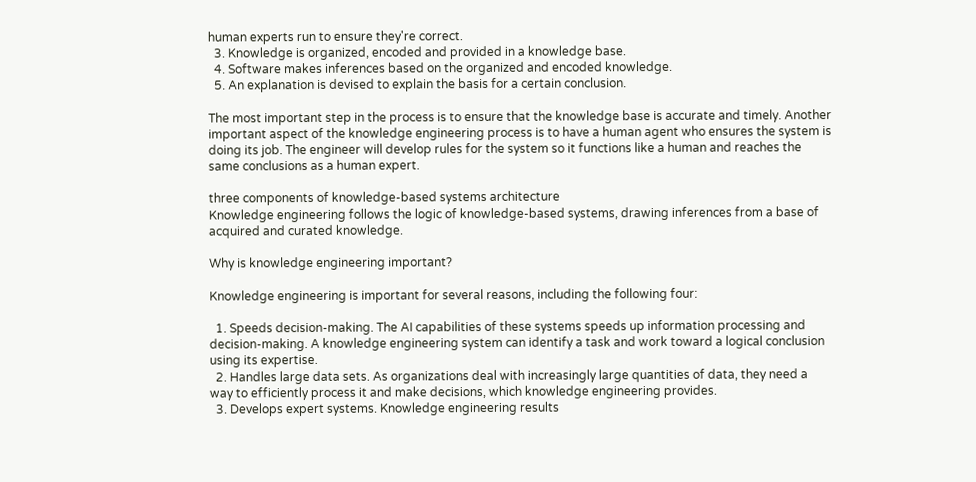human experts run to ensure they're correct.
  3. Knowledge is organized, encoded and provided in a knowledge base.
  4. Software makes inferences based on the organized and encoded knowledge.
  5. An explanation is devised to explain the basis for a certain conclusion.

The most important step in the process is to ensure that the knowledge base is accurate and timely. Another important aspect of the knowledge engineering process is to have a human agent who ensures the system is doing its job. The engineer will develop rules for the system so it functions like a human and reaches the same conclusions as a human expert.

three components of knowledge-based systems architecture
Knowledge engineering follows the logic of knowledge-based systems, drawing inferences from a base of acquired and curated knowledge.

Why is knowledge engineering important?

Knowledge engineering is important for several reasons, including the following four:

  1. Speeds decision-making. The AI capabilities of these systems speeds up information processing and decision-making. A knowledge engineering system can identify a task and work toward a logical conclusion using its expertise.
  2. Handles large data sets. As organizations deal with increasingly large quantities of data, they need a way to efficiently process it and make decisions, which knowledge engineering provides.
  3. Develops expert systems. Knowledge engineering results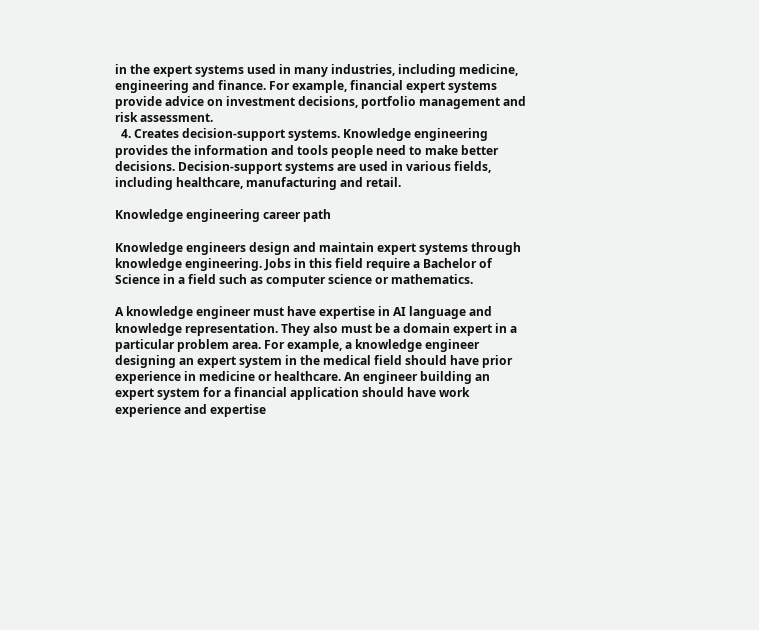in the expert systems used in many industries, including medicine, engineering and finance. For example, financial expert systems provide advice on investment decisions, portfolio management and risk assessment.
  4. Creates decision-support systems. Knowledge engineering provides the information and tools people need to make better decisions. Decision-support systems are used in various fields, including healthcare, manufacturing and retail.

Knowledge engineering career path

Knowledge engineers design and maintain expert systems through knowledge engineering. Jobs in this field require a Bachelor of Science in a field such as computer science or mathematics.

A knowledge engineer must have expertise in AI language and knowledge representation. They also must be a domain expert in a particular problem area. For example, a knowledge engineer designing an expert system in the medical field should have prior experience in medicine or healthcare. An engineer building an expert system for a financial application should have work experience and expertise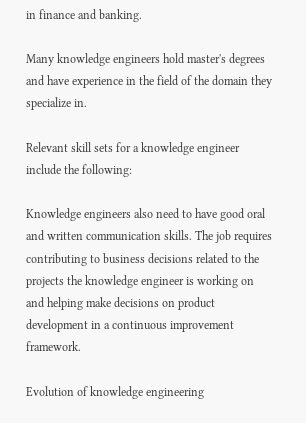in finance and banking.

Many knowledge engineers hold master's degrees and have experience in the field of the domain they specialize in.

Relevant skill sets for a knowledge engineer include the following:

Knowledge engineers also need to have good oral and written communication skills. The job requires contributing to business decisions related to the projects the knowledge engineer is working on and helping make decisions on product development in a continuous improvement framework.

Evolution of knowledge engineering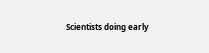Scientists doing early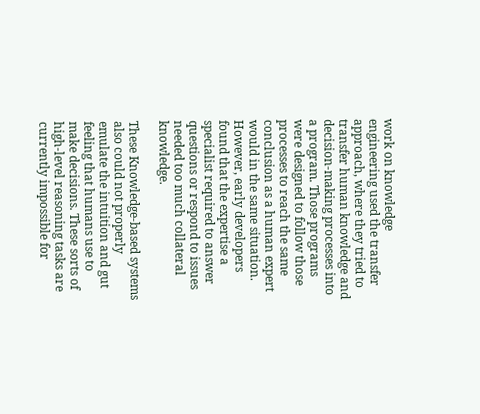work on knowledge engineering used the transfer approach, where they tried to transfer human knowledge and decision-making processes into a program. Those programs were designed to follow those processes to reach the same conclusion as a human expert would in the same situation. However, early developers found that the expertise a specialist required to answer questions or respond to issues needed too much collateral knowledge.

These Knowledge-based systems also could not properly emulate the intuition and gut feeling that humans use to make decisions. These sorts of high-level reasoning tasks are currently impossible for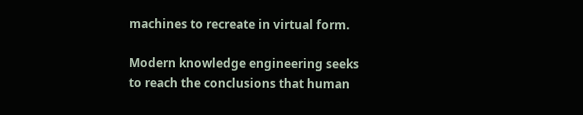machines to recreate in virtual form.

Modern knowledge engineering seeks to reach the conclusions that human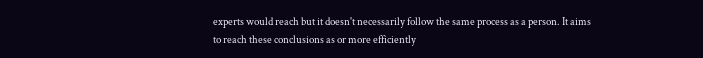experts would reach but it doesn't necessarily follow the same process as a person. It aims to reach these conclusions as or more efficiently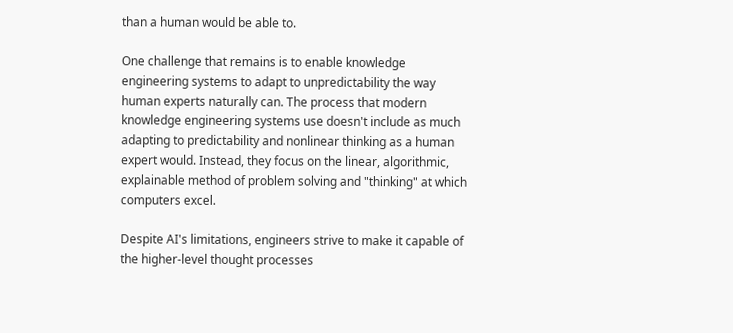than a human would be able to.

One challenge that remains is to enable knowledge engineering systems to adapt to unpredictability the way human experts naturally can. The process that modern knowledge engineering systems use doesn't include as much adapting to predictability and nonlinear thinking as a human expert would. Instead, they focus on the linear, algorithmic, explainable method of problem solving and "thinking" at which computers excel.

Despite AI's limitations, engineers strive to make it capable of the higher-level thought processes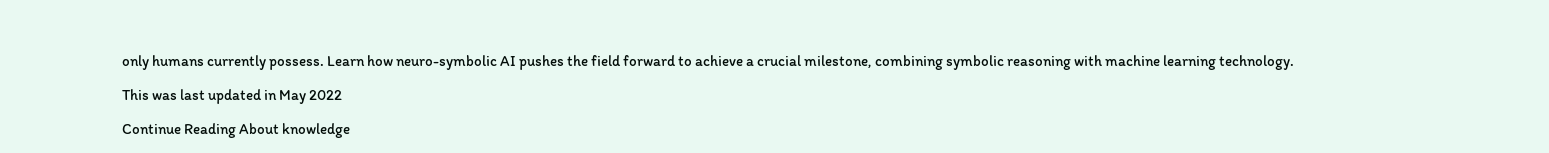only humans currently possess. Learn how neuro-symbolic AI pushes the field forward to achieve a crucial milestone, combining symbolic reasoning with machine learning technology.

This was last updated in May 2022

Continue Reading About knowledge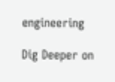engineering

Dig Deeper on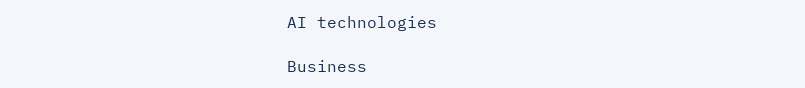AI technologies

Business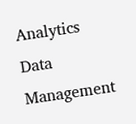Analytics
Data Management